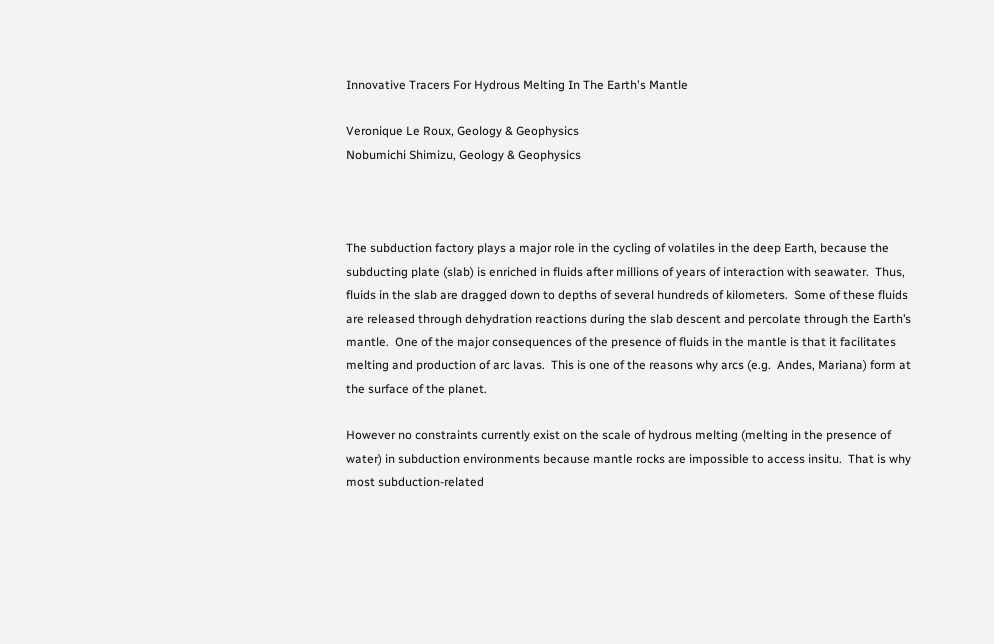Innovative Tracers For Hydrous Melting In The Earth's Mantle

Veronique Le Roux, Geology & Geophysics
Nobumichi Shimizu, Geology & Geophysics



The subduction factory plays a major role in the cycling of volatiles in the deep Earth, because the subducting plate (slab) is enriched in fluids after millions of years of interaction with seawater.  Thus, fluids in the slab are dragged down to depths of several hundreds of kilometers.  Some of these fluids are released through dehydration reactions during the slab descent and percolate through the Earth’s mantle.  One of the major consequences of the presence of fluids in the mantle is that it facilitates melting and production of arc lavas.  This is one of the reasons why arcs (e.g.  Andes, Mariana) form at the surface of the planet.

However no constraints currently exist on the scale of hydrous melting (melting in the presence of water) in subduction environments because mantle rocks are impossible to access insitu.  That is why most subduction-related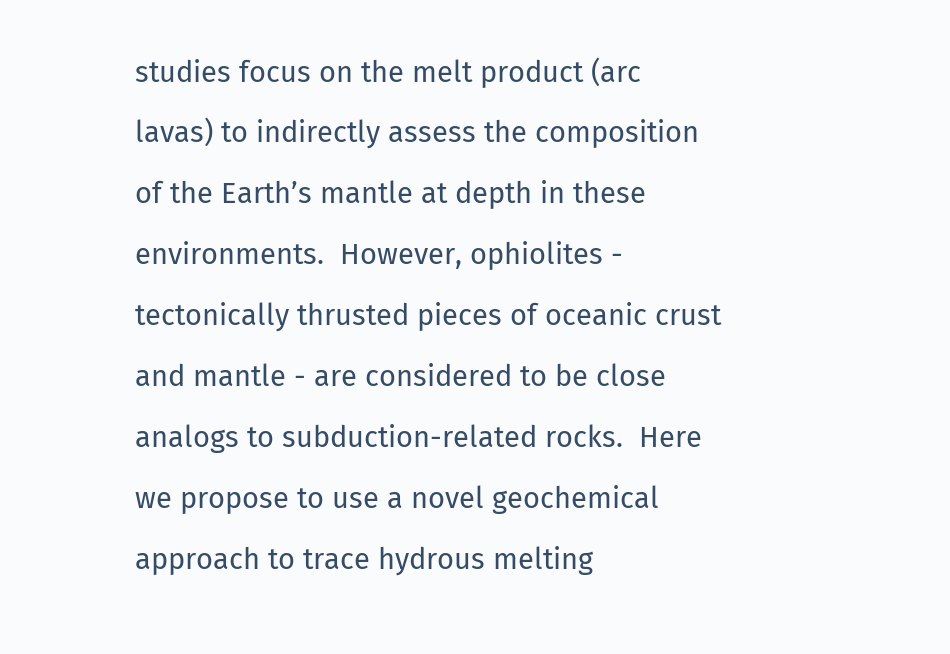studies focus on the melt product (arc lavas) to indirectly assess the composition of the Earth’s mantle at depth in these environments.  However, ophiolites - tectonically thrusted pieces of oceanic crust and mantle - are considered to be close analogs to subduction-related rocks.  Here we propose to use a novel geochemical approach to trace hydrous melting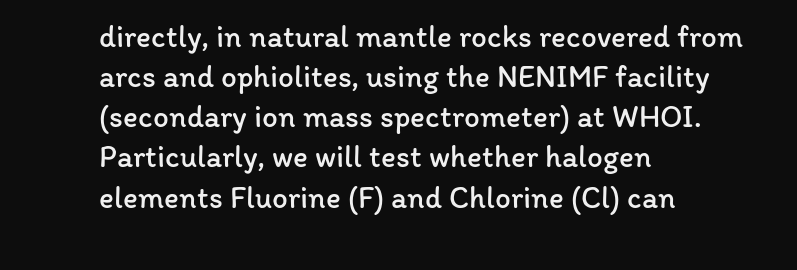directly, in natural mantle rocks recovered from arcs and ophiolites, using the NENIMF facility (secondary ion mass spectrometer) at WHOI.  Particularly, we will test whether halogen elements Fluorine (F) and Chlorine (Cl) can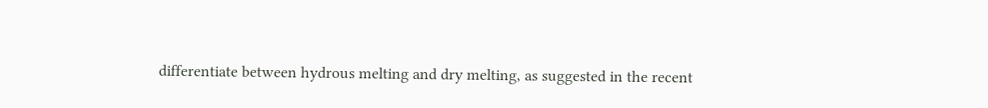differentiate between hydrous melting and dry melting, as suggested in the recent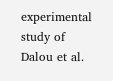experimental study of Dalou et al.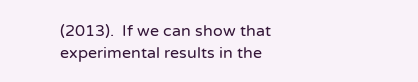(2013).  If we can show that experimental results in the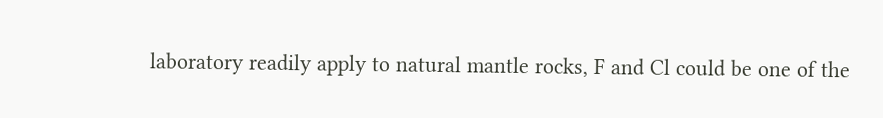laboratory readily apply to natural mantle rocks, F and Cl could be one of the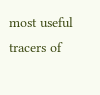most useful tracers of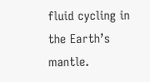fluid cycling in the Earth’s mantle.